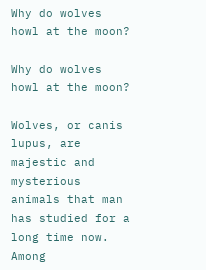Why do wolves howl at the moon?

Why do wolves howl at the moon?

Wolves, or canis lupus, are majestic and mysterious animals that man has studied for a long time now. Among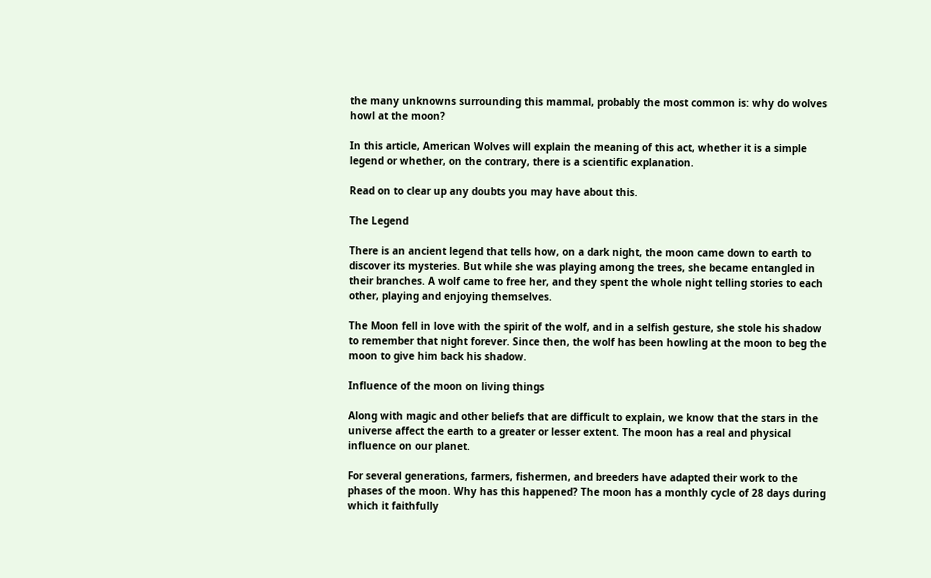the many unknowns surrounding this mammal, probably the most common is: why do wolves howl at the moon?

In this article, American Wolves will explain the meaning of this act, whether it is a simple legend or whether, on the contrary, there is a scientific explanation.

Read on to clear up any doubts you may have about this.

The Legend

There is an ancient legend that tells how, on a dark night, the moon came down to earth to discover its mysteries. But while she was playing among the trees, she became entangled in their branches. A wolf came to free her, and they spent the whole night telling stories to each other, playing and enjoying themselves.

The Moon fell in love with the spirit of the wolf, and in a selfish gesture, she stole his shadow to remember that night forever. Since then, the wolf has been howling at the moon to beg the moon to give him back his shadow.

Influence of the moon on living things

Along with magic and other beliefs that are difficult to explain, we know that the stars in the universe affect the earth to a greater or lesser extent. The moon has a real and physical influence on our planet.

For several generations, farmers, fishermen, and breeders have adapted their work to the phases of the moon. Why has this happened? The moon has a monthly cycle of 28 days during which it faithfully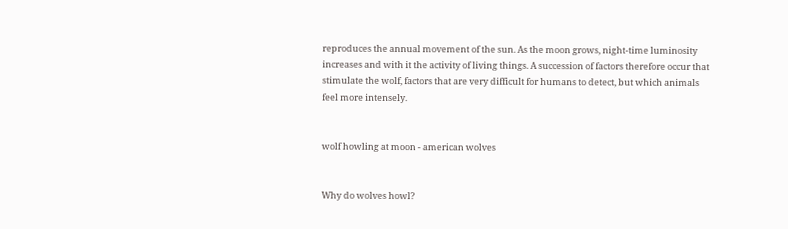reproduces the annual movement of the sun. As the moon grows, night-time luminosity increases and with it the activity of living things. A succession of factors therefore occur that stimulate the wolf, factors that are very difficult for humans to detect, but which animals feel more intensely.


wolf howling at moon - american wolves


Why do wolves howl?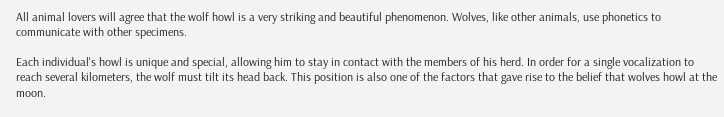All animal lovers will agree that the wolf howl is a very striking and beautiful phenomenon. Wolves, like other animals, use phonetics to communicate with other specimens.

Each individual's howl is unique and special, allowing him to stay in contact with the members of his herd. In order for a single vocalization to reach several kilometers, the wolf must tilt its head back. This position is also one of the factors that gave rise to the belief that wolves howl at the moon.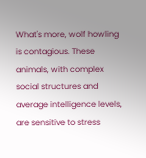What's more, wolf howling is contagious. These animals, with complex social structures and average intelligence levels, are sensitive to stress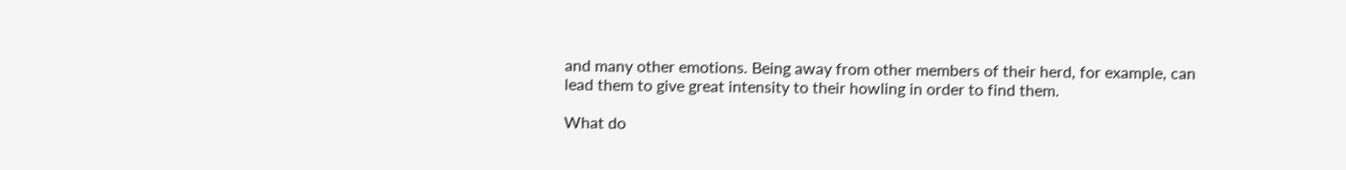and many other emotions. Being away from other members of their herd, for example, can lead them to give great intensity to their howling in order to find them.

What do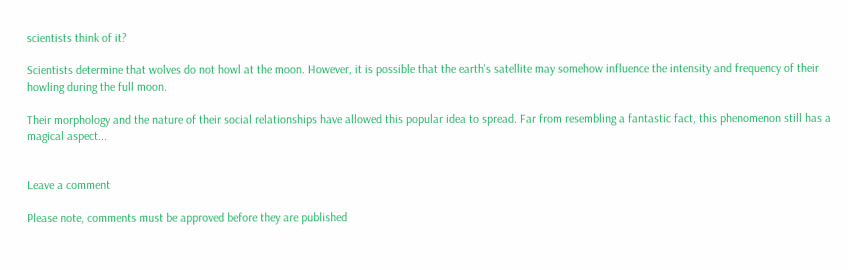scientists think of it?

Scientists determine that wolves do not howl at the moon. However, it is possible that the earth's satellite may somehow influence the intensity and frequency of their howling during the full moon.

Their morphology and the nature of their social relationships have allowed this popular idea to spread. Far from resembling a fantastic fact, this phenomenon still has a magical aspect...


Leave a comment

Please note, comments must be approved before they are published